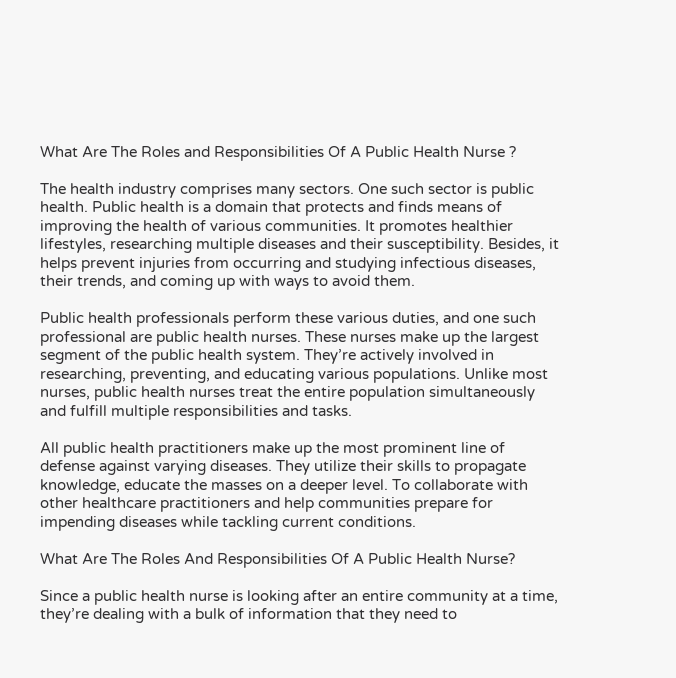What Are The Roles and Responsibilities Of A Public Health Nurse ?

The health industry comprises many sectors. One such sector is public health. Public health is a domain that protects and finds means of improving the health of various communities. It promotes healthier lifestyles, researching multiple diseases and their susceptibility. Besides, it helps prevent injuries from occurring and studying infectious diseases, their trends, and coming up with ways to avoid them.

Public health professionals perform these various duties, and one such professional are public health nurses. These nurses make up the largest segment of the public health system. They’re actively involved in researching, preventing, and educating various populations. Unlike most nurses, public health nurses treat the entire population simultaneously and fulfill multiple responsibilities and tasks.

All public health practitioners make up the most prominent line of defense against varying diseases. They utilize their skills to propagate knowledge, educate the masses on a deeper level. To collaborate with other healthcare practitioners and help communities prepare for impending diseases while tackling current conditions.

What Are The Roles And Responsibilities Of A Public Health Nurse?

Since a public health nurse is looking after an entire community at a time, they’re dealing with a bulk of information that they need to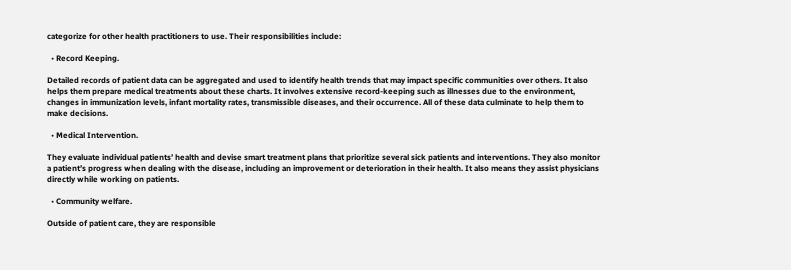categorize for other health practitioners to use. Their responsibilities include:

  • Record Keeping.

Detailed records of patient data can be aggregated and used to identify health trends that may impact specific communities over others. It also helps them prepare medical treatments about these charts. It involves extensive record-keeping such as illnesses due to the environment, changes in immunization levels, infant mortality rates, transmissible diseases, and their occurrence. All of these data culminate to help them to make decisions.

  • Medical Intervention.

They evaluate individual patients’ health and devise smart treatment plans that prioritize several sick patients and interventions. They also monitor a patient’s progress when dealing with the disease, including an improvement or deterioration in their health. It also means they assist physicians directly while working on patients.

  • Community welfare.

Outside of patient care, they are responsible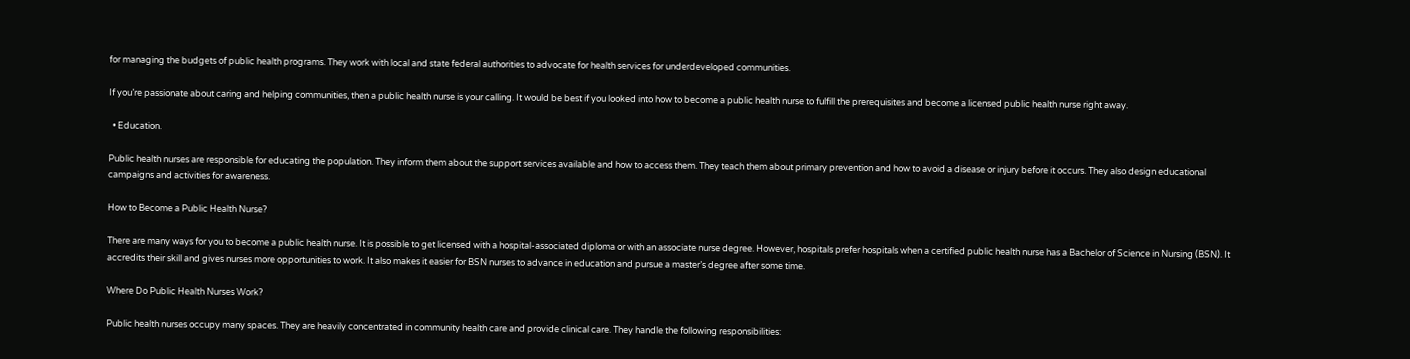for managing the budgets of public health programs. They work with local and state federal authorities to advocate for health services for underdeveloped communities.

If you’re passionate about caring and helping communities, then a public health nurse is your calling. It would be best if you looked into how to become a public health nurse to fulfill the prerequisites and become a licensed public health nurse right away.

  • Education.

Public health nurses are responsible for educating the population. They inform them about the support services available and how to access them. They teach them about primary prevention and how to avoid a disease or injury before it occurs. They also design educational campaigns and activities for awareness.

How to Become a Public Health Nurse?

There are many ways for you to become a public health nurse. It is possible to get licensed with a hospital-associated diploma or with an associate nurse degree. However, hospitals prefer hospitals when a certified public health nurse has a Bachelor of Science in Nursing (BSN). It accredits their skill and gives nurses more opportunities to work. It also makes it easier for BSN nurses to advance in education and pursue a master’s degree after some time.

Where Do Public Health Nurses Work?

Public health nurses occupy many spaces. They are heavily concentrated in community health care and provide clinical care. They handle the following responsibilities: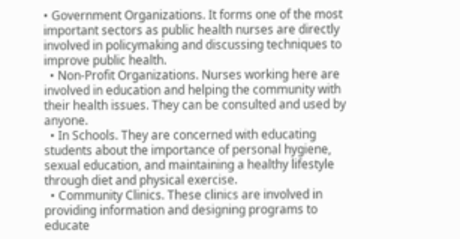• Government Organizations. It forms one of the most important sectors as public health nurses are directly involved in policymaking and discussing techniques to improve public health.
  • Non-Profit Organizations. Nurses working here are involved in education and helping the community with their health issues. They can be consulted and used by anyone.
  • In Schools. They are concerned with educating students about the importance of personal hygiene, sexual education, and maintaining a healthy lifestyle through diet and physical exercise.
  • Community Clinics. These clinics are involved in providing information and designing programs to educate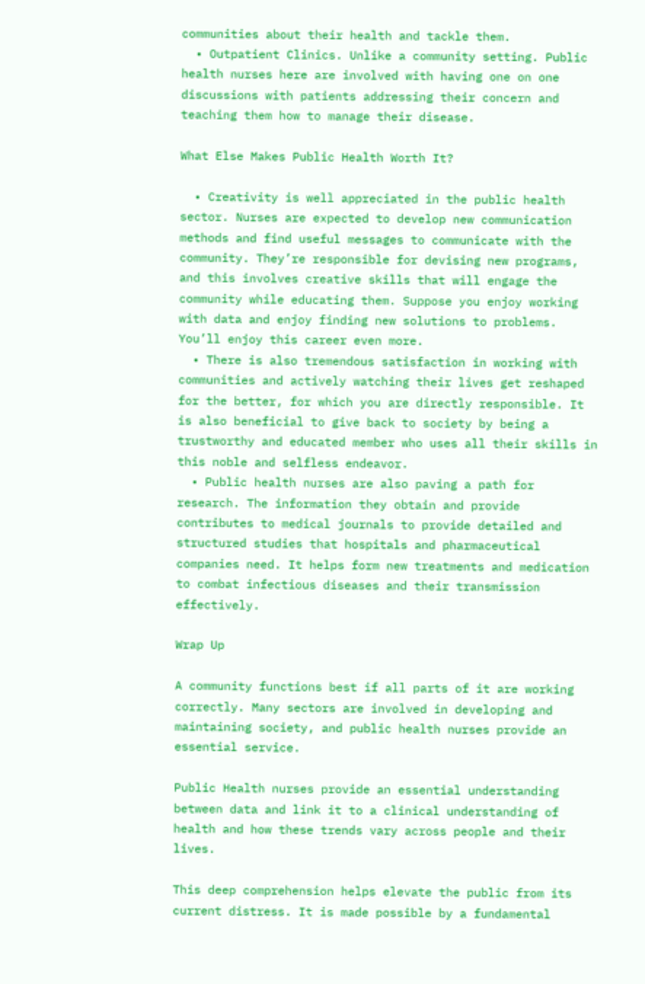communities about their health and tackle them.
  • Outpatient Clinics. Unlike a community setting. Public health nurses here are involved with having one on one discussions with patients addressing their concern and teaching them how to manage their disease.

What Else Makes Public Health Worth It?

  • Creativity is well appreciated in the public health sector. Nurses are expected to develop new communication methods and find useful messages to communicate with the community. They’re responsible for devising new programs, and this involves creative skills that will engage the community while educating them. Suppose you enjoy working with data and enjoy finding new solutions to problems. You’ll enjoy this career even more.
  • There is also tremendous satisfaction in working with communities and actively watching their lives get reshaped for the better, for which you are directly responsible. It is also beneficial to give back to society by being a trustworthy and educated member who uses all their skills in this noble and selfless endeavor.
  • Public health nurses are also paving a path for research. The information they obtain and provide contributes to medical journals to provide detailed and structured studies that hospitals and pharmaceutical companies need. It helps form new treatments and medication to combat infectious diseases and their transmission effectively.

Wrap Up

A community functions best if all parts of it are working correctly. Many sectors are involved in developing and maintaining society, and public health nurses provide an essential service.

Public Health nurses provide an essential understanding between data and link it to a clinical understanding of health and how these trends vary across people and their lives.

This deep comprehension helps elevate the public from its current distress. It is made possible by a fundamental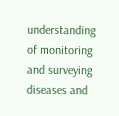understanding of monitoring and surveying diseases and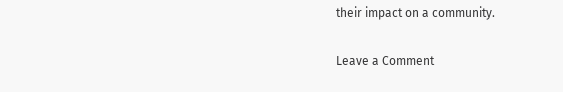their impact on a community.

Leave a Comment